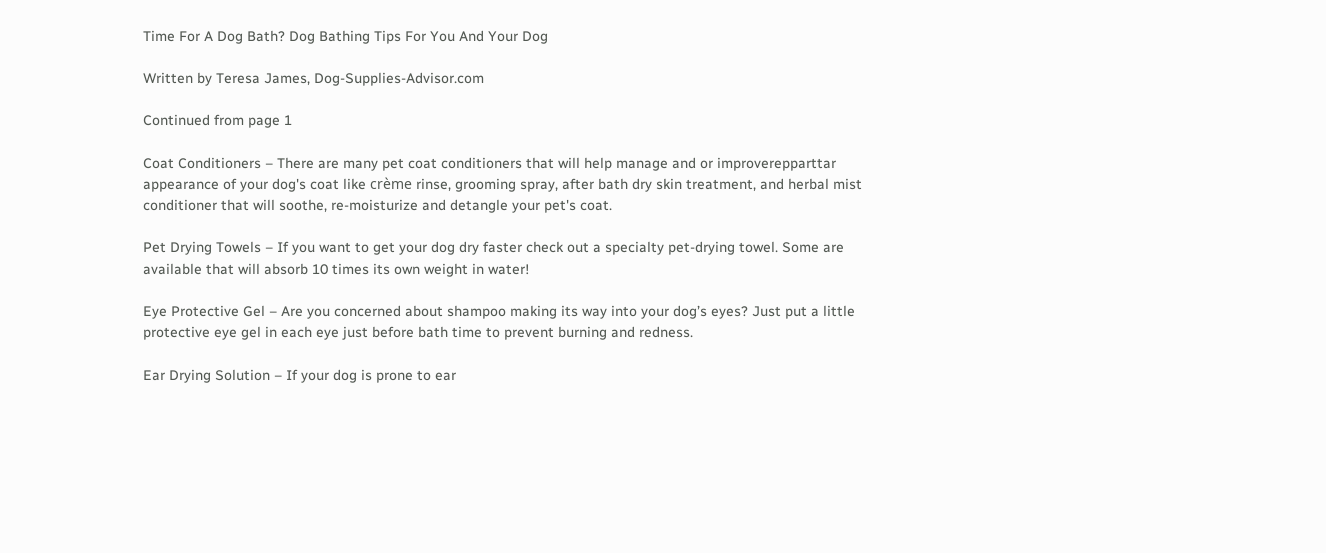Time For A Dog Bath? Dog Bathing Tips For You And Your Dog

Written by Teresa James, Dog-Supplies-Advisor.com

Continued from page 1

Coat Conditioners – There are many pet coat conditioners that will help manage and or improverepparttar appearance of your dog's coat like crème rinse, grooming spray, after bath dry skin treatment, and herbal mist conditioner that will soothe, re-moisturize and detangle your pet's coat.

Pet Drying Towels – If you want to get your dog dry faster check out a specialty pet-drying towel. Some are available that will absorb 10 times its own weight in water!

Eye Protective Gel – Are you concerned about shampoo making its way into your dog’s eyes? Just put a little protective eye gel in each eye just before bath time to prevent burning and redness.

Ear Drying Solution – If your dog is prone to ear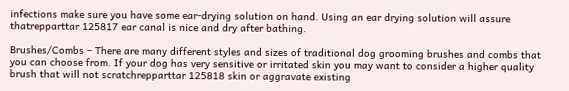infections make sure you have some ear-drying solution on hand. Using an ear drying solution will assure thatrepparttar 125817 ear canal is nice and dry after bathing.

Brushes/Combs – There are many different styles and sizes of traditional dog grooming brushes and combs that you can choose from. If your dog has very sensitive or irritated skin you may want to consider a higher quality brush that will not scratchrepparttar 125818 skin or aggravate existing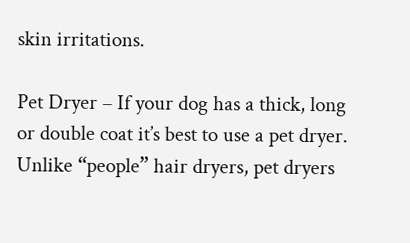skin irritations.

Pet Dryer – If your dog has a thick, long or double coat it’s best to use a pet dryer. Unlike “people” hair dryers, pet dryers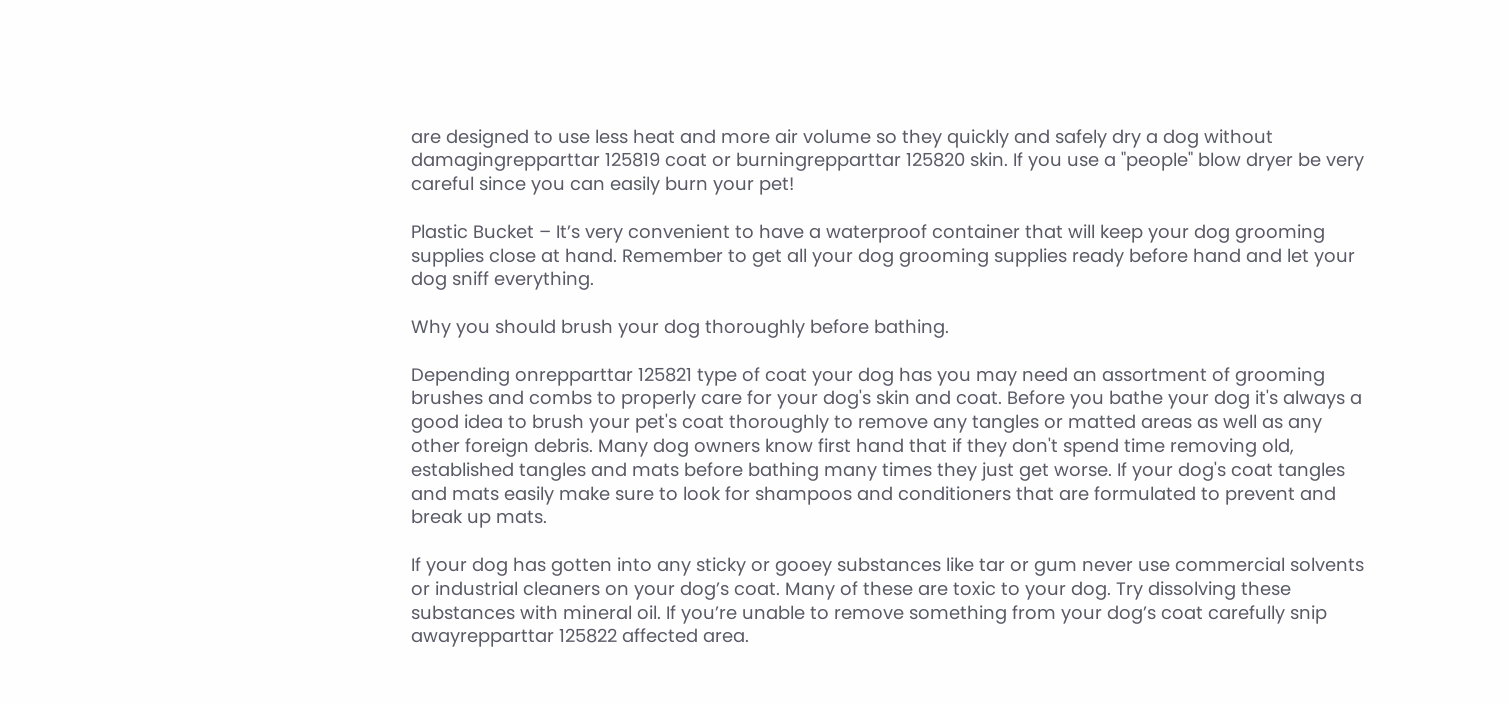are designed to use less heat and more air volume so they quickly and safely dry a dog without damagingrepparttar 125819 coat or burningrepparttar 125820 skin. If you use a "people" blow dryer be very careful since you can easily burn your pet!

Plastic Bucket – It’s very convenient to have a waterproof container that will keep your dog grooming supplies close at hand. Remember to get all your dog grooming supplies ready before hand and let your dog sniff everything.

Why you should brush your dog thoroughly before bathing.

Depending onrepparttar 125821 type of coat your dog has you may need an assortment of grooming brushes and combs to properly care for your dog's skin and coat. Before you bathe your dog it's always a good idea to brush your pet's coat thoroughly to remove any tangles or matted areas as well as any other foreign debris. Many dog owners know first hand that if they don't spend time removing old, established tangles and mats before bathing many times they just get worse. If your dog's coat tangles and mats easily make sure to look for shampoos and conditioners that are formulated to prevent and break up mats.

If your dog has gotten into any sticky or gooey substances like tar or gum never use commercial solvents or industrial cleaners on your dog’s coat. Many of these are toxic to your dog. Try dissolving these substances with mineral oil. If you’re unable to remove something from your dog’s coat carefully snip awayrepparttar 125822 affected area.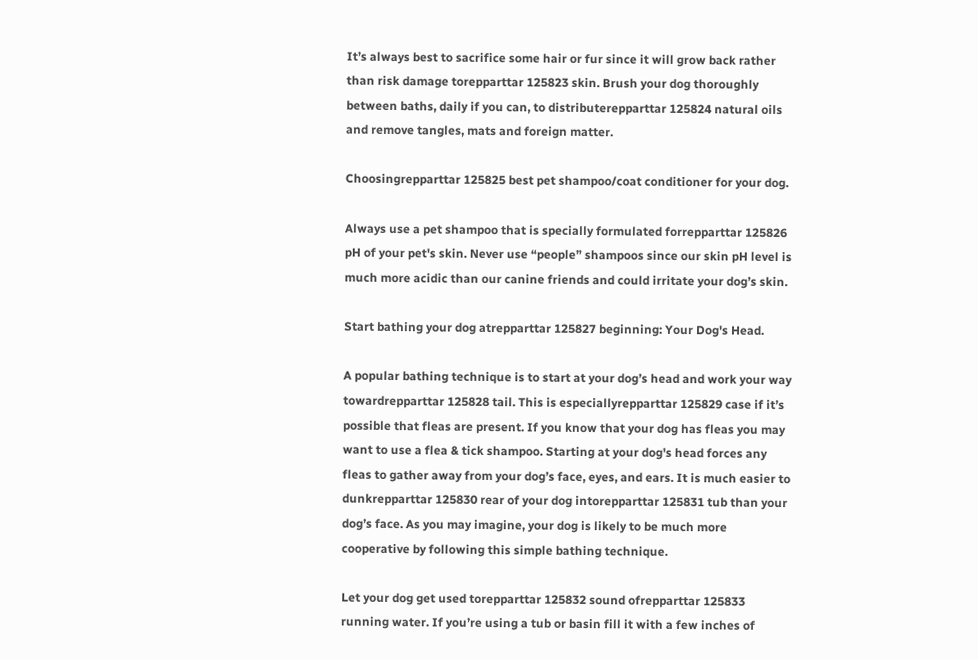It’s always best to sacrifice some hair or fur since it will grow back rather than risk damage torepparttar 125823 skin. Brush your dog thoroughly between baths, daily if you can, to distributerepparttar 125824 natural oils and remove tangles, mats and foreign matter.

Choosingrepparttar 125825 best pet shampoo/coat conditioner for your dog.

Always use a pet shampoo that is specially formulated forrepparttar 125826 pH of your pet's skin. Never use “people” shampoos since our skin pH level is much more acidic than our canine friends and could irritate your dog’s skin.

Start bathing your dog atrepparttar 125827 beginning: Your Dog's Head.

A popular bathing technique is to start at your dog’s head and work your way towardrepparttar 125828 tail. This is especiallyrepparttar 125829 case if it’s possible that fleas are present. If you know that your dog has fleas you may want to use a flea & tick shampoo. Starting at your dog's head forces any fleas to gather away from your dog’s face, eyes, and ears. It is much easier to dunkrepparttar 125830 rear of your dog intorepparttar 125831 tub than your dog’s face. As you may imagine, your dog is likely to be much more cooperative by following this simple bathing technique.

Let your dog get used torepparttar 125832 sound ofrepparttar 125833 running water. If you’re using a tub or basin fill it with a few inches of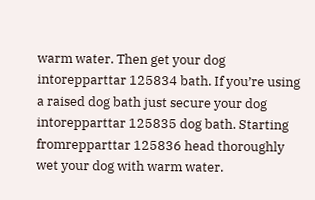warm water. Then get your dog intorepparttar 125834 bath. If you’re using a raised dog bath just secure your dog intorepparttar 125835 dog bath. Starting fromrepparttar 125836 head thoroughly wet your dog with warm water.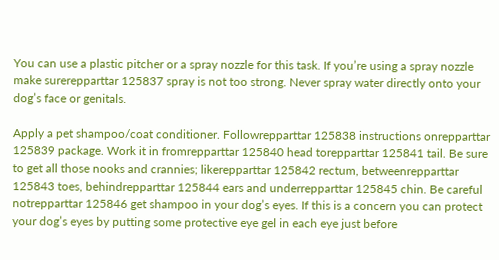You can use a plastic pitcher or a spray nozzle for this task. If you’re using a spray nozzle make surerepparttar 125837 spray is not too strong. Never spray water directly onto your dog’s face or genitals.

Apply a pet shampoo/coat conditioner. Followrepparttar 125838 instructions onrepparttar 125839 package. Work it in fromrepparttar 125840 head torepparttar 125841 tail. Be sure to get all those nooks and crannies; likerepparttar 125842 rectum, betweenrepparttar 125843 toes, behindrepparttar 125844 ears and underrepparttar 125845 chin. Be careful notrepparttar 125846 get shampoo in your dog’s eyes. If this is a concern you can protect your dog’s eyes by putting some protective eye gel in each eye just before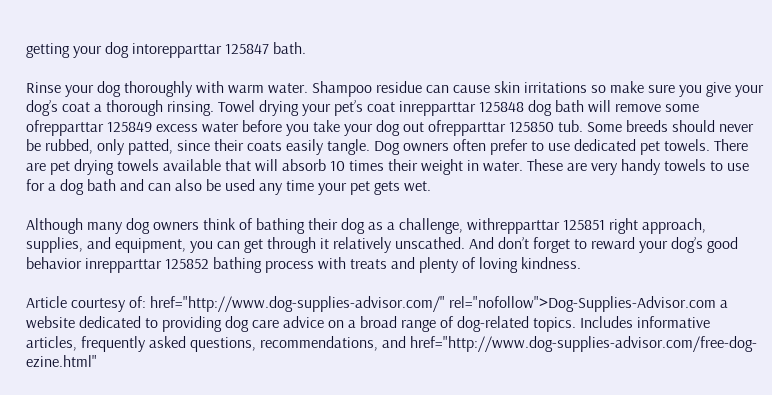getting your dog intorepparttar 125847 bath.

Rinse your dog thoroughly with warm water. Shampoo residue can cause skin irritations so make sure you give your dog’s coat a thorough rinsing. Towel drying your pet’s coat inrepparttar 125848 dog bath will remove some ofrepparttar 125849 excess water before you take your dog out ofrepparttar 125850 tub. Some breeds should never be rubbed, only patted, since their coats easily tangle. Dog owners often prefer to use dedicated pet towels. There are pet drying towels available that will absorb 10 times their weight in water. These are very handy towels to use for a dog bath and can also be used any time your pet gets wet.

Although many dog owners think of bathing their dog as a challenge, withrepparttar 125851 right approach, supplies, and equipment, you can get through it relatively unscathed. And don’t forget to reward your dog’s good behavior inrepparttar 125852 bathing process with treats and plenty of loving kindness.

Article courtesy of: href="http://www.dog-supplies-advisor.com/" rel="nofollow">Dog-Supplies-Advisor.com a website dedicated to providing dog care advice on a broad range of dog-related topics. Includes informative articles, frequently asked questions, recommendations, and href="http://www.dog-supplies-advisor.com/free-dog-ezine.html"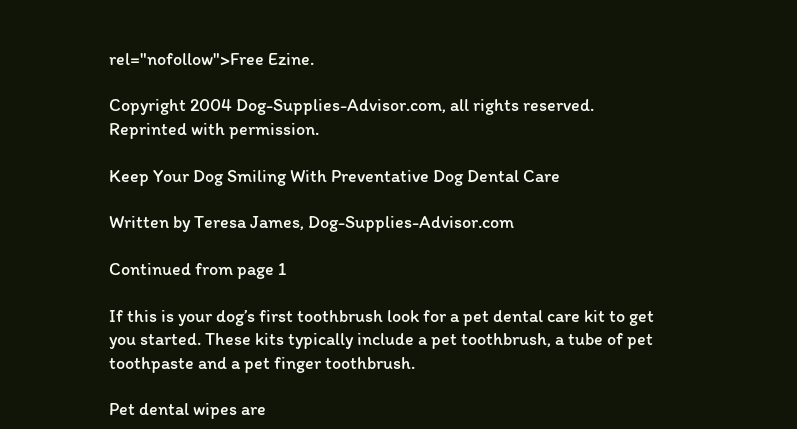rel="nofollow">Free Ezine.

Copyright 2004 Dog-Supplies-Advisor.com, all rights reserved. Reprinted with permission.

Keep Your Dog Smiling With Preventative Dog Dental Care

Written by Teresa James, Dog-Supplies-Advisor.com

Continued from page 1

If this is your dog’s first toothbrush look for a pet dental care kit to get you started. These kits typically include a pet toothbrush, a tube of pet toothpaste and a pet finger toothbrush.

Pet dental wipes are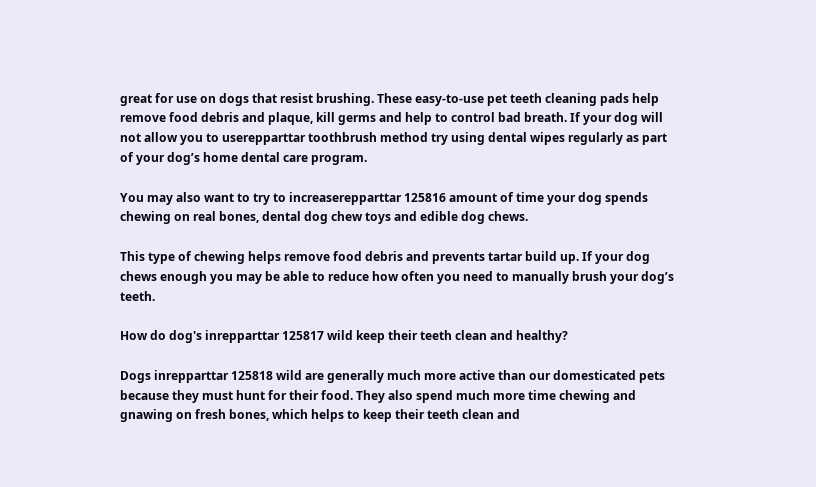great for use on dogs that resist brushing. These easy-to-use pet teeth cleaning pads help remove food debris and plaque, kill germs and help to control bad breath. If your dog will not allow you to userepparttar toothbrush method try using dental wipes regularly as part of your dog’s home dental care program.

You may also want to try to increaserepparttar 125816 amount of time your dog spends chewing on real bones, dental dog chew toys and edible dog chews.

This type of chewing helps remove food debris and prevents tartar build up. If your dog chews enough you may be able to reduce how often you need to manually brush your dog’s teeth.

How do dog's inrepparttar 125817 wild keep their teeth clean and healthy?

Dogs inrepparttar 125818 wild are generally much more active than our domesticated pets because they must hunt for their food. They also spend much more time chewing and gnawing on fresh bones, which helps to keep their teeth clean and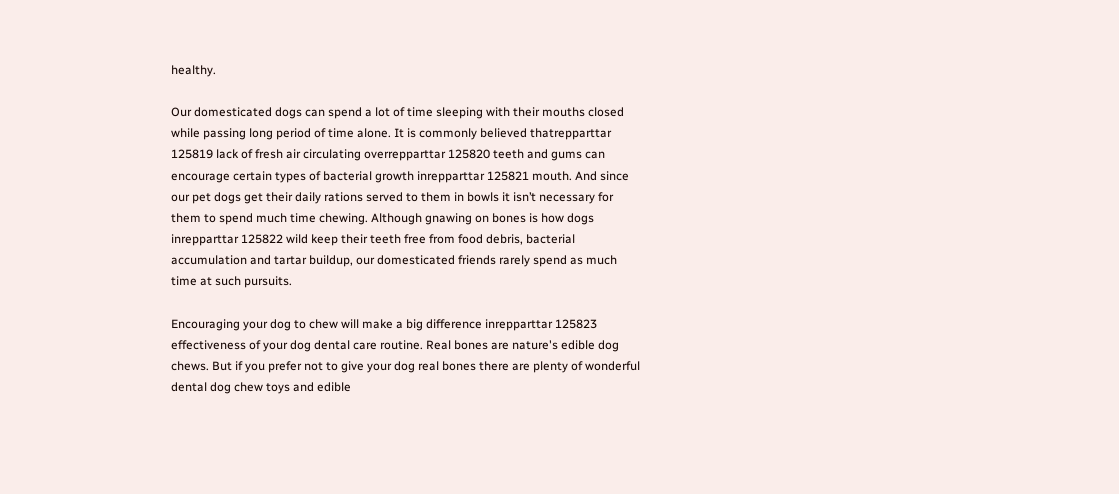healthy.

Our domesticated dogs can spend a lot of time sleeping with their mouths closed while passing long period of time alone. It is commonly believed thatrepparttar 125819 lack of fresh air circulating overrepparttar 125820 teeth and gums can encourage certain types of bacterial growth inrepparttar 125821 mouth. And since our pet dogs get their daily rations served to them in bowls it isn’t necessary for them to spend much time chewing. Although gnawing on bones is how dogs inrepparttar 125822 wild keep their teeth free from food debris, bacterial accumulation and tartar buildup, our domesticated friends rarely spend as much time at such pursuits.

Encouraging your dog to chew will make a big difference inrepparttar 125823 effectiveness of your dog dental care routine. Real bones are nature's edible dog chews. But if you prefer not to give your dog real bones there are plenty of wonderful dental dog chew toys and edible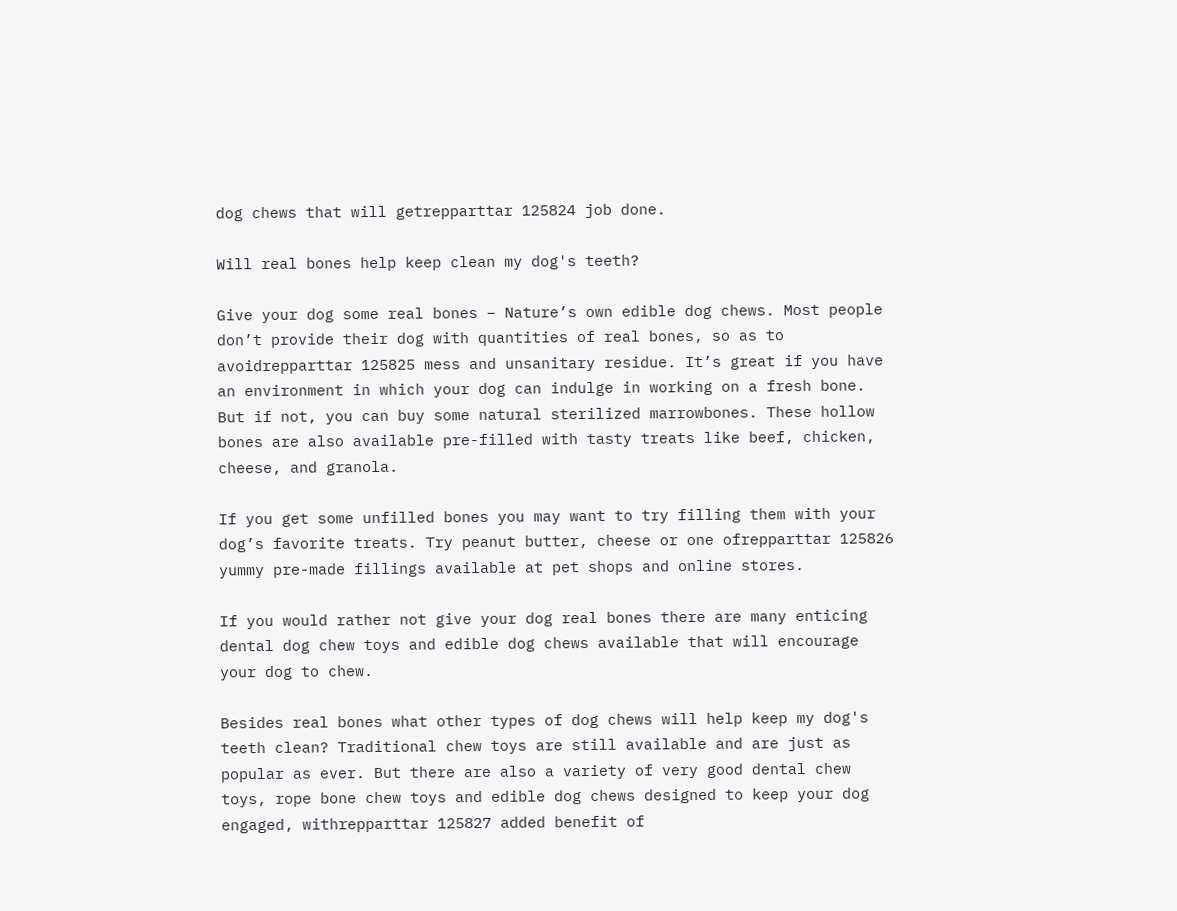dog chews that will getrepparttar 125824 job done.

Will real bones help keep clean my dog's teeth?

Give your dog some real bones – Nature’s own edible dog chews. Most people don’t provide their dog with quantities of real bones, so as to avoidrepparttar 125825 mess and unsanitary residue. It’s great if you have an environment in which your dog can indulge in working on a fresh bone. But if not, you can buy some natural sterilized marrowbones. These hollow bones are also available pre-filled with tasty treats like beef, chicken, cheese, and granola.

If you get some unfilled bones you may want to try filling them with your dog’s favorite treats. Try peanut butter, cheese or one ofrepparttar 125826 yummy pre-made fillings available at pet shops and online stores.

If you would rather not give your dog real bones there are many enticing dental dog chew toys and edible dog chews available that will encourage your dog to chew.

Besides real bones what other types of dog chews will help keep my dog's teeth clean? Traditional chew toys are still available and are just as popular as ever. But there are also a variety of very good dental chew toys, rope bone chew toys and edible dog chews designed to keep your dog engaged, withrepparttar 125827 added benefit of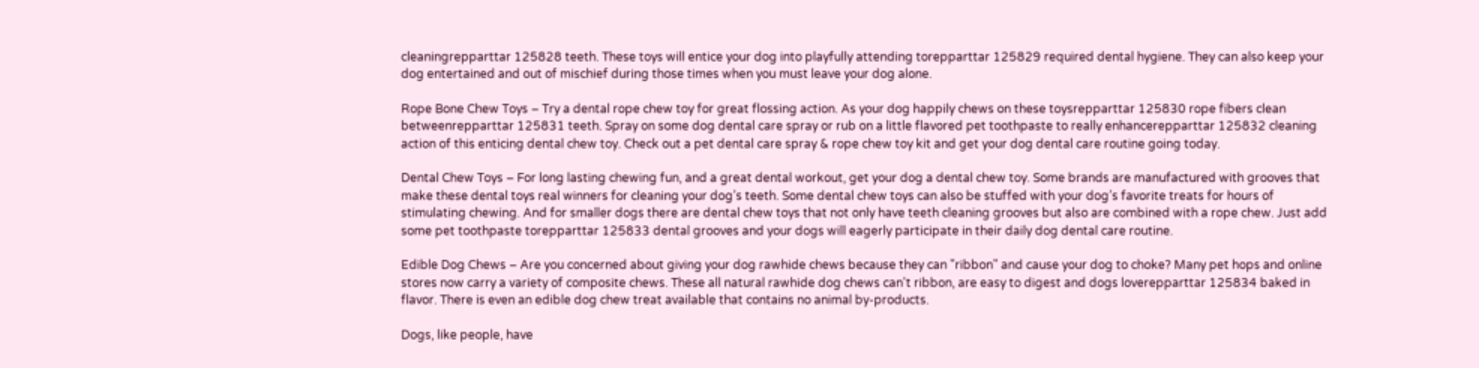cleaningrepparttar 125828 teeth. These toys will entice your dog into playfully attending torepparttar 125829 required dental hygiene. They can also keep your dog entertained and out of mischief during those times when you must leave your dog alone.

Rope Bone Chew Toys – Try a dental rope chew toy for great flossing action. As your dog happily chews on these toysrepparttar 125830 rope fibers clean betweenrepparttar 125831 teeth. Spray on some dog dental care spray or rub on a little flavored pet toothpaste to really enhancerepparttar 125832 cleaning action of this enticing dental chew toy. Check out a pet dental care spray & rope chew toy kit and get your dog dental care routine going today.

Dental Chew Toys – For long lasting chewing fun, and a great dental workout, get your dog a dental chew toy. Some brands are manufactured with grooves that make these dental toys real winners for cleaning your dog’s teeth. Some dental chew toys can also be stuffed with your dog’s favorite treats for hours of stimulating chewing. And for smaller dogs there are dental chew toys that not only have teeth cleaning grooves but also are combined with a rope chew. Just add some pet toothpaste torepparttar 125833 dental grooves and your dogs will eagerly participate in their daily dog dental care routine.

Edible Dog Chews – Are you concerned about giving your dog rawhide chews because they can "ribbon" and cause your dog to choke? Many pet hops and online stores now carry a variety of composite chews. These all natural rawhide dog chews can't ribbon, are easy to digest and dogs loverepparttar 125834 baked in flavor. There is even an edible dog chew treat available that contains no animal by-products.

Dogs, like people, have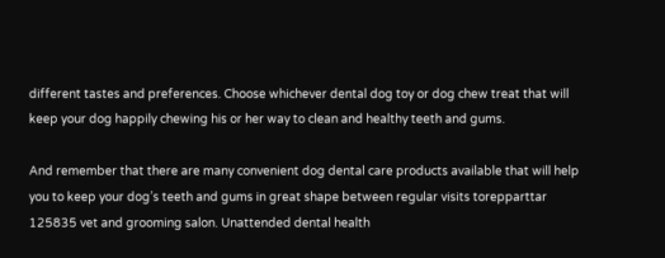different tastes and preferences. Choose whichever dental dog toy or dog chew treat that will keep your dog happily chewing his or her way to clean and healthy teeth and gums.

And remember that there are many convenient dog dental care products available that will help you to keep your dog’s teeth and gums in great shape between regular visits torepparttar 125835 vet and grooming salon. Unattended dental health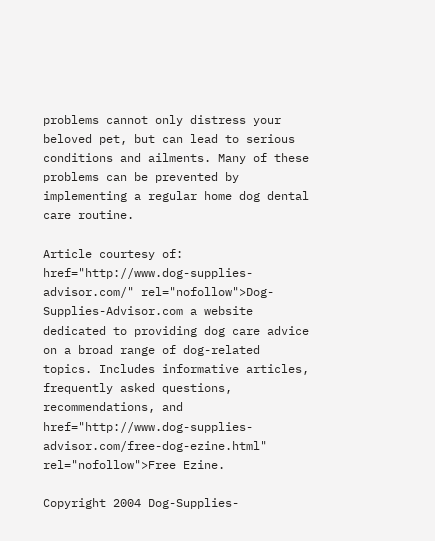problems cannot only distress your beloved pet, but can lead to serious conditions and ailments. Many of these problems can be prevented by implementing a regular home dog dental care routine.

Article courtesy of: href="http://www.dog-supplies-advisor.com/" rel="nofollow">Dog-Supplies-Advisor.com a website dedicated to providing dog care advice on a broad range of dog-related topics. Includes informative articles, frequently asked questions, recommendations, and href="http://www.dog-supplies-advisor.com/free-dog-ezine.html" rel="nofollow">Free Ezine.

Copyright 2004 Dog-Supplies-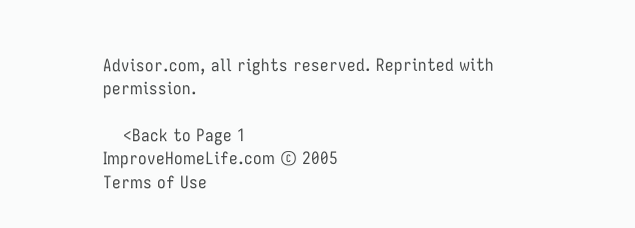Advisor.com, all rights reserved. Reprinted with permission.

    <Back to Page 1
ImproveHomeLife.com © 2005
Terms of Use